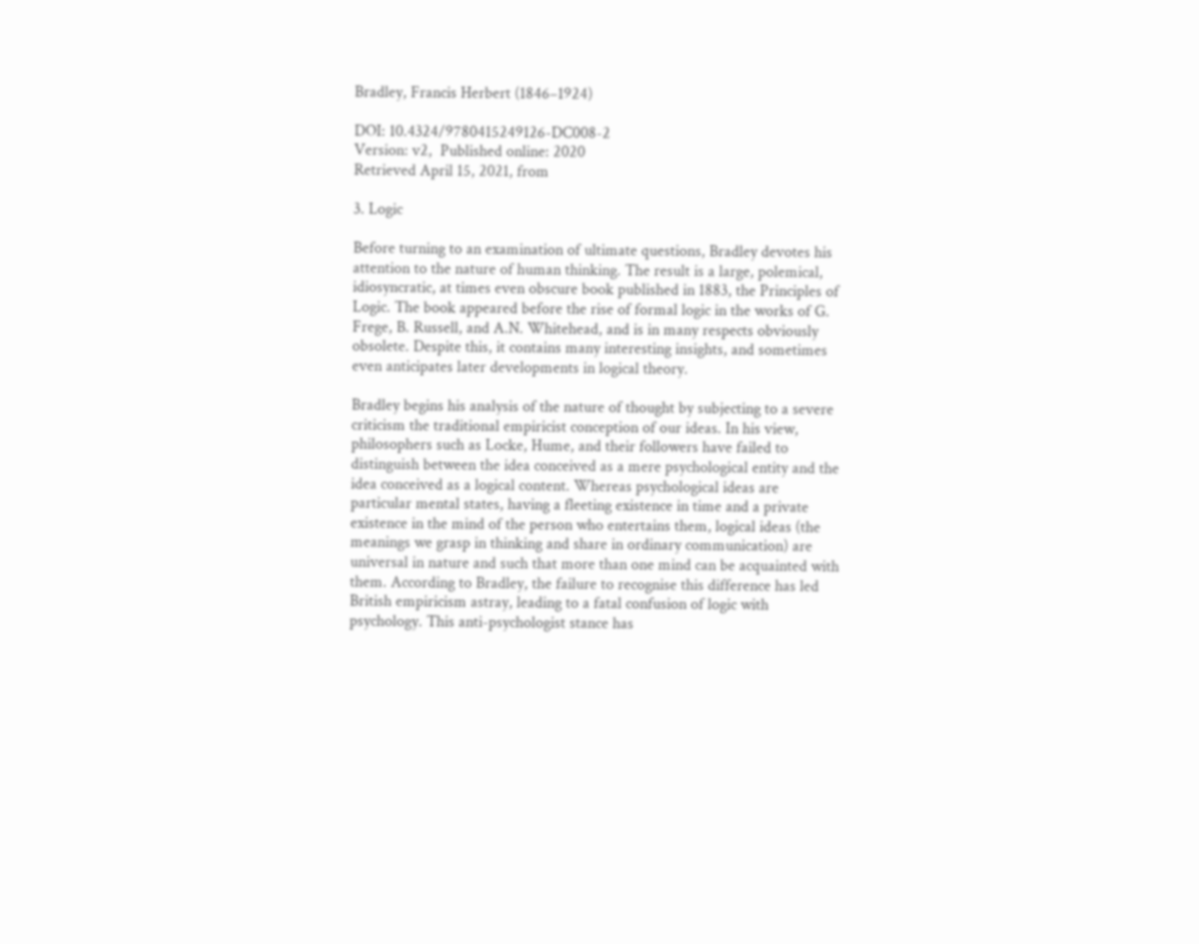Bradley, Francis Herbert (1846–1924)

DOI: 10.4324/9780415249126-DC008-2
Version: v2,  Published online: 2020
Retrieved April 15, 2021, from

3. Logic

Before turning to an examination of ultimate questions, Bradley devotes his attention to the nature of human thinking. The result is a large, polemical, idiosyncratic, at times even obscure book published in 1883, the Principles of Logic. The book appeared before the rise of formal logic in the works of G. Frege, B. Russell, and A.N. Whitehead, and is in many respects obviously obsolete. Despite this, it contains many interesting insights, and sometimes even anticipates later developments in logical theory.

Bradley begins his analysis of the nature of thought by subjecting to a severe criticism the traditional empiricist conception of our ideas. In his view, philosophers such as Locke, Hume, and their followers have failed to distinguish between the idea conceived as a mere psychological entity and the idea conceived as a logical content. Whereas psychological ideas are particular mental states, having a fleeting existence in time and a private existence in the mind of the person who entertains them, logical ideas (the meanings we grasp in thinking and share in ordinary communication) are universal in nature and such that more than one mind can be acquainted with them. According to Bradley, the failure to recognise this difference has led British empiricism astray, leading to a fatal confusion of logic with psychology. This anti-psychologist stance has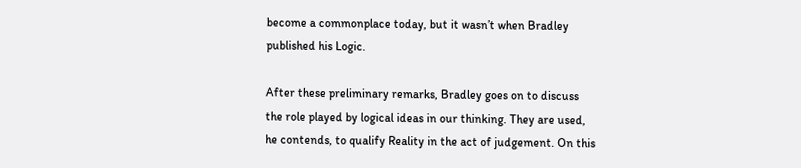become a commonplace today, but it wasn’t when Bradley published his Logic.

After these preliminary remarks, Bradley goes on to discuss the role played by logical ideas in our thinking. They are used, he contends, to qualify Reality in the act of judgement. On this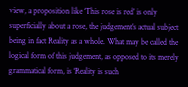view, a proposition like ‘This rose is red’ is only superficially about a rose, the judgement’s actual subject being in fact Reality as a whole. What may be called the logical form of this judgement, as opposed to its merely grammatical form, is ‘Reality is such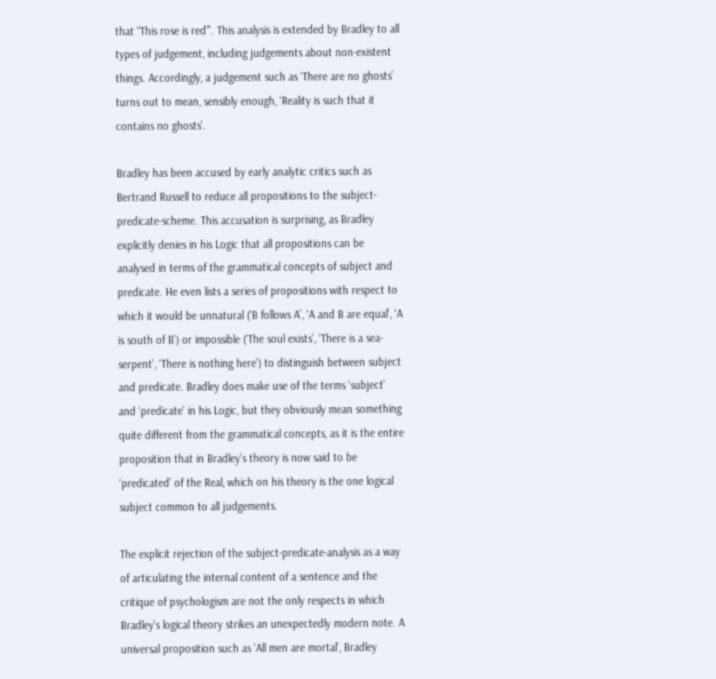that “This rose is red”’. This analysis is extended by Bradley to all types of judgement, including judgements about non-existent things. Accordingly, a judgement such as ‘There are no ghosts’ turns out to mean, sensibly enough, ‘Reality is such that it contains no ghosts’.

Bradley has been accused by early analytic critics such as Bertrand Russell to reduce all propositions to the subject-predicate-scheme. This accusation is surprising, as Bradley explicitly denies in his Logic that all propositions can be analysed in terms of the grammatical concepts of subject and predicate. He even lists a series of propositions with respect to which it would be unnatural (‘B follows A’, ‘A and B are equal’, ‘A is south of B’) or impossible (‘The soul exists’, ‘There is a sea-serpent’, ‘There is nothing here’) to distinguish between subject and predicate. Bradley does make use of the terms ‘subject’ and ‘predicate’ in his Logic, but they obviously mean something quite different from the grammatical concepts, as it is the entire proposition that in Bradley’s theory is now said to be ‘predicated’ of the Real, which on his theory is the one logical subject common to all judgements.

The explicit rejection of the subject-predicate-analysis as a way of articulating the internal content of a sentence and the critique of psychologism are not the only respects in which Bradley’s logical theory strikes an unexpectedly modern note. A universal proposition such as ‘All men are mortal’, Bradley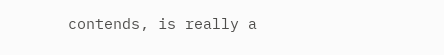contends, is really a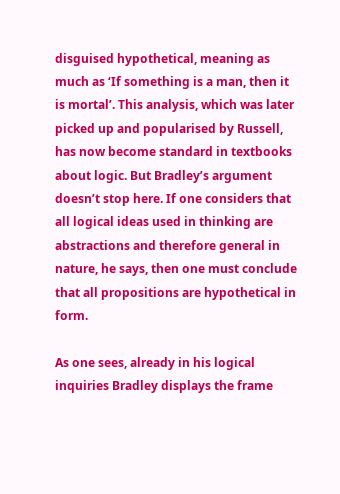disguised hypothetical, meaning as much as ‘If something is a man, then it is mortal’. This analysis, which was later picked up and popularised by Russell, has now become standard in textbooks about logic. But Bradley’s argument doesn’t stop here. If one considers that all logical ideas used in thinking are abstractions and therefore general in nature, he says, then one must conclude that all propositions are hypothetical in form.

As one sees, already in his logical inquiries Bradley displays the frame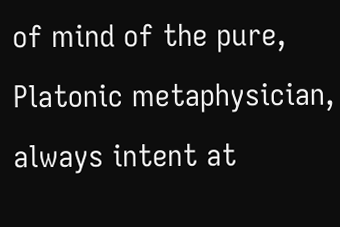of mind of the pure, Platonic metaphysician, always intent at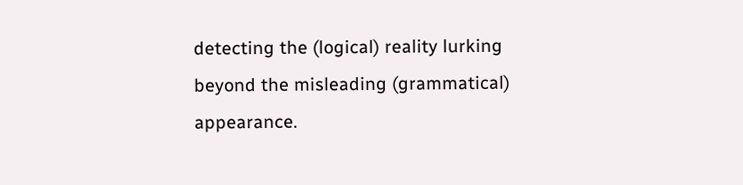detecting the (logical) reality lurking beyond the misleading (grammatical) appearance.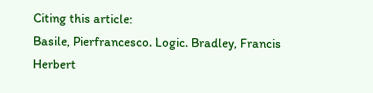Citing this article:
Basile, Pierfrancesco. Logic. Bradley, Francis Herbert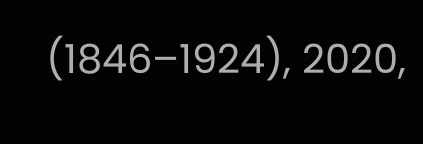(1846–1924), 2020,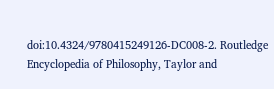doi:10.4324/9780415249126-DC008-2. Routledge Encyclopedia of Philosophy, Taylor and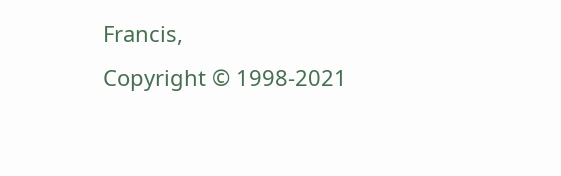Francis,
Copyright © 1998-2021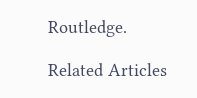Routledge.

Related Articles